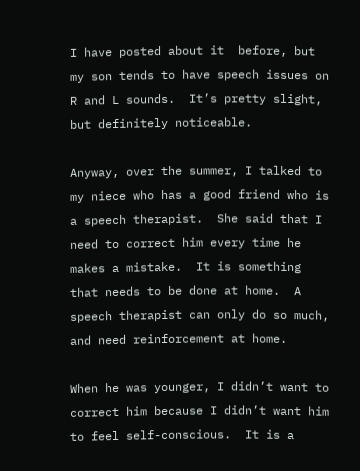I have posted about it  before, but my son tends to have speech issues on R and L sounds.  It’s pretty slight, but definitely noticeable.

Anyway, over the summer, I talked to my niece who has a good friend who is a speech therapist.  She said that I need to correct him every time he makes a mistake.  It is something that needs to be done at home.  A speech therapist can only do so much, and need reinforcement at home.

When he was younger, I didn’t want to correct him because I didn’t want him to feel self-conscious.  It is a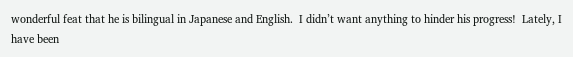wonderful feat that he is bilingual in Japanese and English.  I didn’t want anything to hinder his progress!  Lately, I have been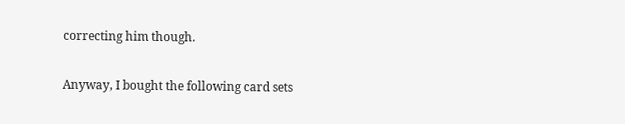correcting him though.

Anyway, I bought the following card sets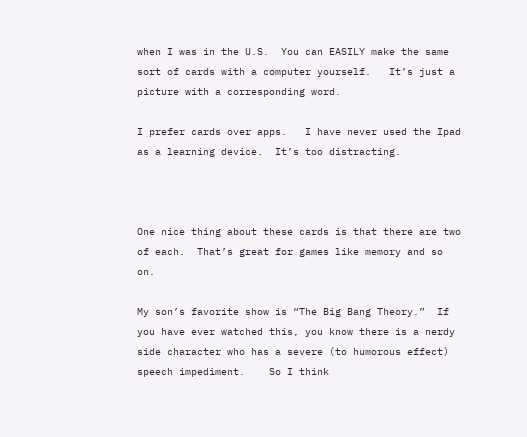when I was in the U.S.  You can EASILY make the same sort of cards with a computer yourself.   It’s just a picture with a corresponding word.

I prefer cards over apps.   I have never used the Ipad as a learning device.  It’s too distracting.



One nice thing about these cards is that there are two of each.  That’s great for games like memory and so on.

My son’s favorite show is “The Big Bang Theory.”  If you have ever watched this, you know there is a nerdy side character who has a severe (to humorous effect) speech impediment.    So I think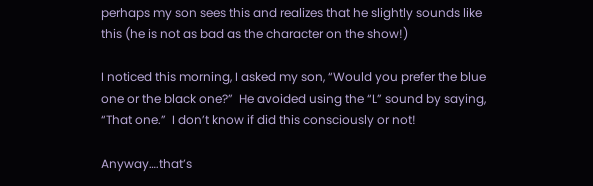perhaps my son sees this and realizes that he slightly sounds like this (he is not as bad as the character on the show!)

I noticed this morning, I asked my son, “Would you prefer the blue one or the black one?”  He avoided using the “L” sound by saying, “That one.”  I don’t know if did this consciously or not!

Anyway….that’s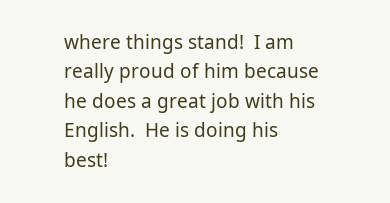where things stand!  I am really proud of him because he does a great job with his English.  He is doing his best!